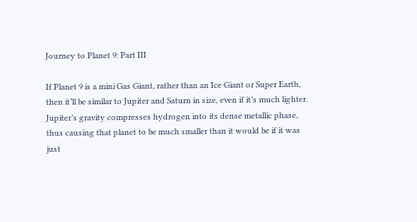Journey to Planet 9: Part III

If Planet 9 is a mini Gas Giant, rather than an Ice Giant or Super Earth, then it’ll be similar to Jupiter and Saturn in size, even if it’s much lighter. Jupiter’s gravity compresses hydrogen into its dense metallic phase, thus causing that planet to be much smaller than it would be if it was just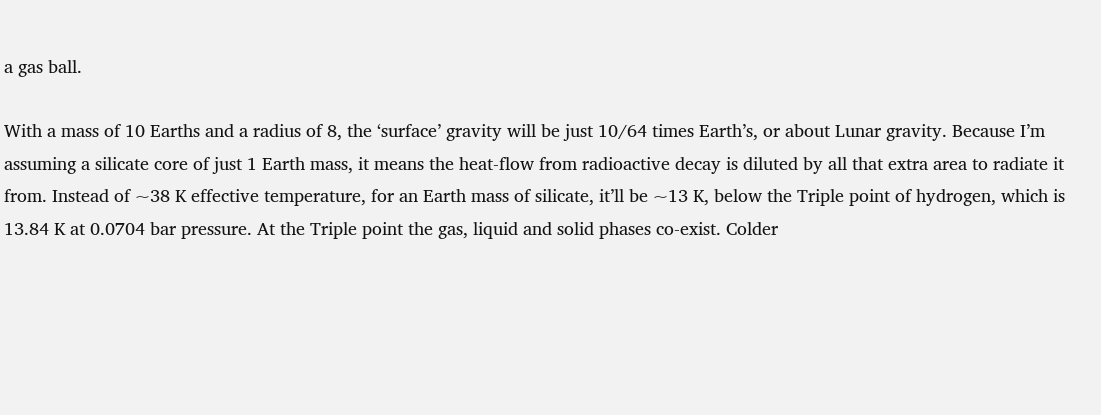a gas ball.

With a mass of 10 Earths and a radius of 8, the ‘surface’ gravity will be just 10/64 times Earth’s, or about Lunar gravity. Because I’m assuming a silicate core of just 1 Earth mass, it means the heat-flow from radioactive decay is diluted by all that extra area to radiate it from. Instead of ~38 K effective temperature, for an Earth mass of silicate, it’ll be ~13 K, below the Triple point of hydrogen, which is 13.84 K at 0.0704 bar pressure. At the Triple point the gas, liquid and solid phases co-exist. Colder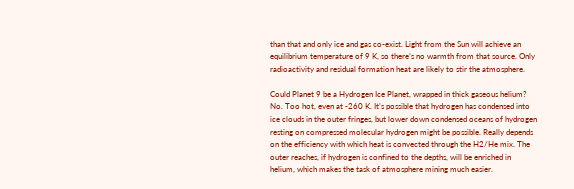than that and only ice and gas co-exist. Light from the Sun will achieve an equilibrium temperature of 9 K, so there’s no warmth from that source. Only radioactivity and residual formation heat are likely to stir the atmosphere.

Could Planet 9 be a Hydrogen Ice Planet, wrapped in thick gaseous helium? No. Too hot, even at -260 K. It’s possible that hydrogen has condensed into ice clouds in the outer fringes, but lower down condensed oceans of hydrogen resting on compressed molecular hydrogen might be possible. Really depends on the efficiency with which heat is convected through the H2/He mix. The outer reaches, if hydrogen is confined to the depths, will be enriched in helium, which makes the task of atmosphere mining much easier.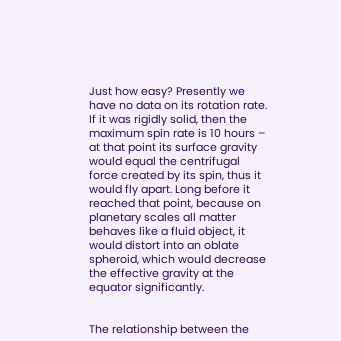Just how easy? Presently we have no data on its rotation rate. If it was rigidly solid, then the maximum spin rate is 10 hours – at that point its surface gravity would equal the centrifugal force created by its spin, thus it would fly apart. Long before it reached that point, because on planetary scales all matter behaves like a fluid object, it would distort into an oblate spheroid, which would decrease the effective gravity at the equator significantly.


The relationship between the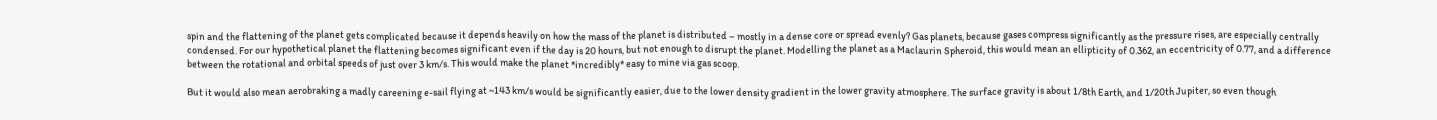spin and the flattening of the planet gets complicated because it depends heavily on how the mass of the planet is distributed – mostly in a dense core or spread evenly? Gas planets, because gases compress significantly as the pressure rises, are especially centrally condensed. For our hypothetical planet the flattening becomes significant even if the day is 20 hours, but not enough to disrupt the planet. Modelling the planet as a Maclaurin Spheroid, this would mean an ellipticity of 0.362, an eccentricity of 0.77, and a difference between the rotational and orbital speeds of just over 3 km/s. This would make the planet *incredibly* easy to mine via gas scoop.

But it would also mean aerobraking a madly careening e-sail flying at ~143 km/s would be significantly easier, due to the lower density gradient in the lower gravity atmosphere. The surface gravity is about 1/8th Earth, and 1/20th Jupiter, so even though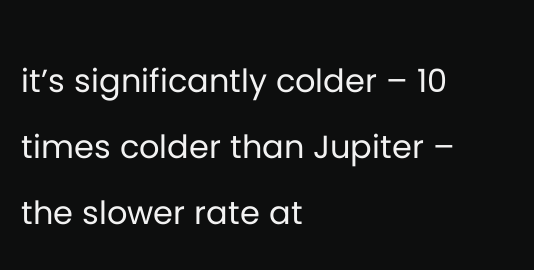it’s significantly colder – 10 times colder than Jupiter – the slower rate at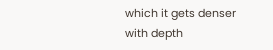which it gets denser with depth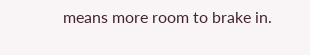means more room to brake in.